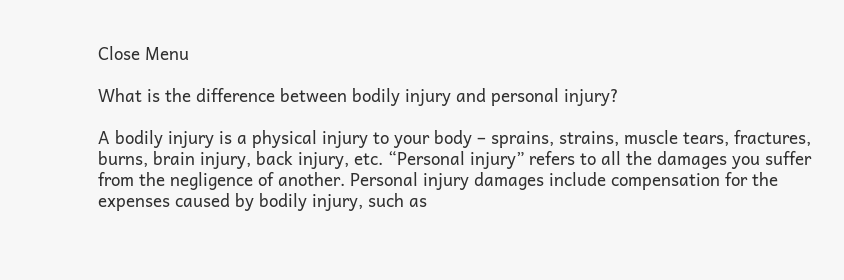Close Menu

What is the difference between bodily injury and personal injury?

A bodily injury is a physical injury to your body – sprains, strains, muscle tears, fractures, burns, brain injury, back injury, etc. “Personal injury” refers to all the damages you suffer from the negligence of another. Personal injury damages include compensation for the expenses caused by bodily injury, such as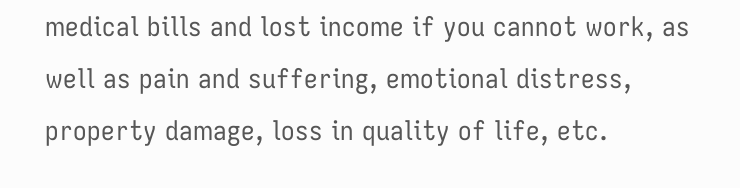medical bills and lost income if you cannot work, as well as pain and suffering, emotional distress, property damage, loss in quality of life, etc.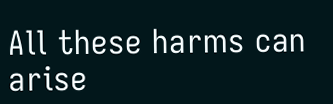All these harms can arise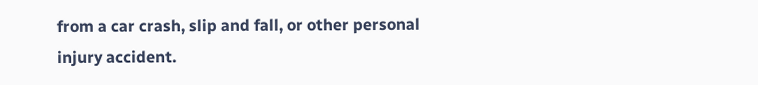from a car crash, slip and fall, or other personal injury accident.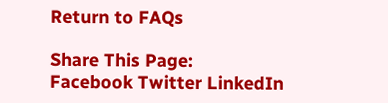Return to FAQs

Share This Page:
Facebook Twitter LinkedIn